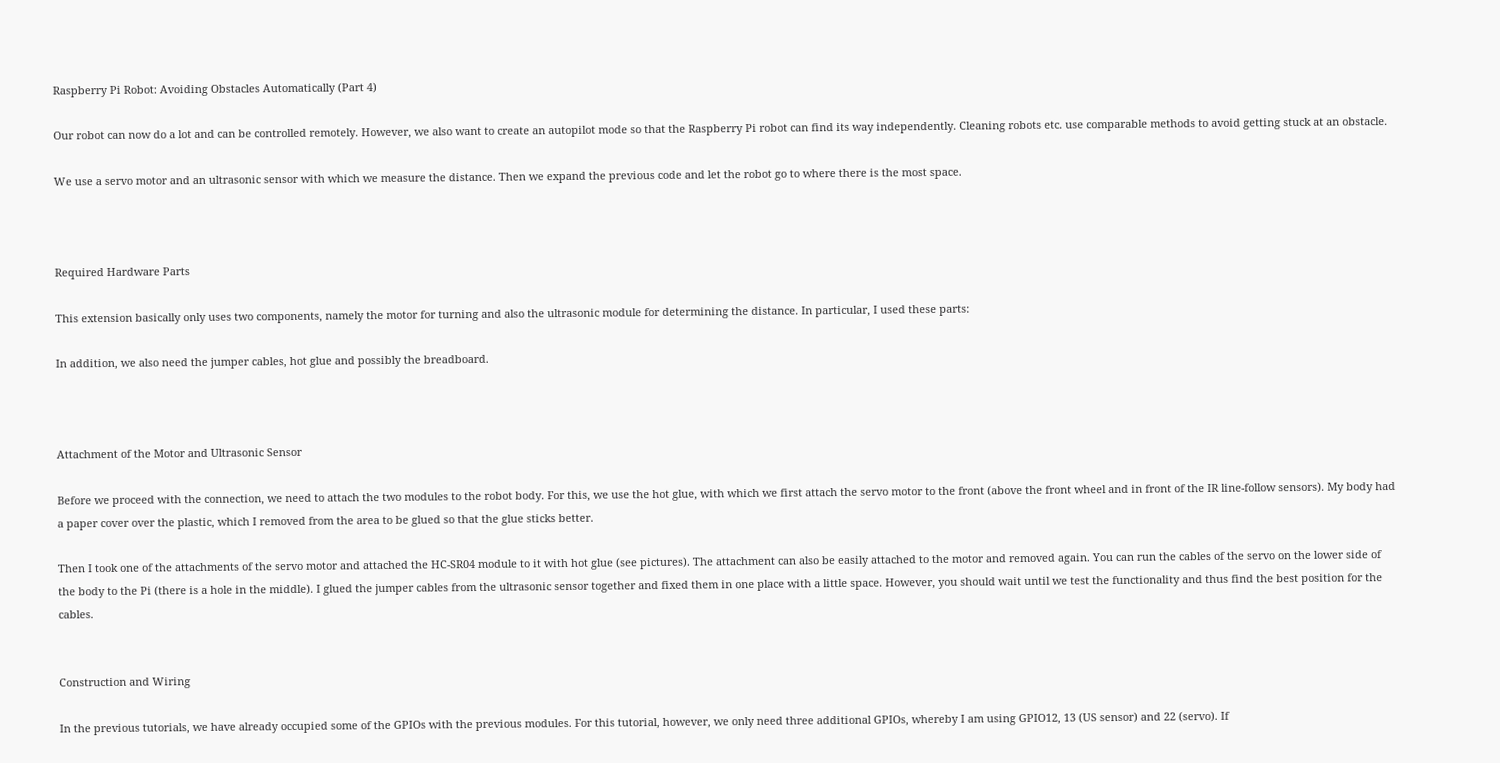Raspberry Pi Robot: Avoiding Obstacles Automatically (Part 4)

Our robot can now do a lot and can be controlled remotely. However, we also want to create an autopilot mode so that the Raspberry Pi robot can find its way independently. Cleaning robots etc. use comparable methods to avoid getting stuck at an obstacle.

We use a servo motor and an ultrasonic sensor with which we measure the distance. Then we expand the previous code and let the robot go to where there is the most space.



Required Hardware Parts

This extension basically only uses two components, namely the motor for turning and also the ultrasonic module for determining the distance. In particular, I used these parts:

In addition, we also need the jumper cables, hot glue and possibly the breadboard.



Attachment of the Motor and Ultrasonic Sensor

Before we proceed with the connection, we need to attach the two modules to the robot body. For this, we use the hot glue, with which we first attach the servo motor to the front (above the front wheel and in front of the IR line-follow sensors). My body had a paper cover over the plastic, which I removed from the area to be glued so that the glue sticks better.

Then I took one of the attachments of the servo motor and attached the HC-SR04 module to it with hot glue (see pictures). The attachment can also be easily attached to the motor and removed again. You can run the cables of the servo on the lower side of the body to the Pi (there is a hole in the middle). I glued the jumper cables from the ultrasonic sensor together and fixed them in one place with a little space. However, you should wait until we test the functionality and thus find the best position for the cables.


Construction and Wiring

In the previous tutorials, we have already occupied some of the GPIOs with the previous modules. For this tutorial, however, we only need three additional GPIOs, whereby I am using GPIO12, 13 (US sensor) and 22 (servo). If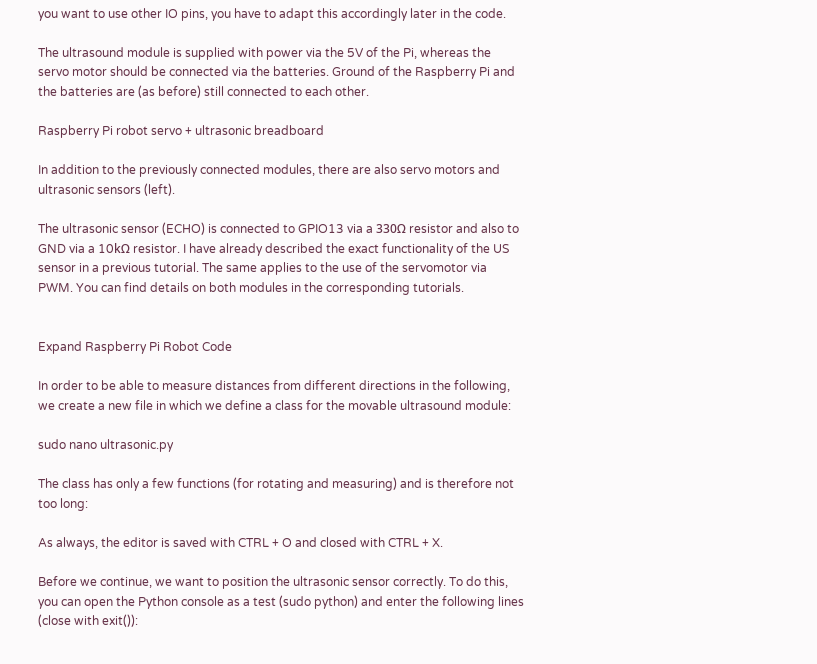you want to use other IO pins, you have to adapt this accordingly later in the code.

The ultrasound module is supplied with power via the 5V of the Pi, whereas the servo motor should be connected via the batteries. Ground of the Raspberry Pi and the batteries are (as before) still connected to each other.

Raspberry Pi robot servo + ultrasonic breadboard

In addition to the previously connected modules, there are also servo motors and ultrasonic sensors (left).

The ultrasonic sensor (ECHO) is connected to GPIO13 via a 330Ω resistor and also to GND via a 10kΩ resistor. I have already described the exact functionality of the US sensor in a previous tutorial. The same applies to the use of the servomotor via PWM. You can find details on both modules in the corresponding tutorials.


Expand Raspberry Pi Robot Code

In order to be able to measure distances from different directions in the following, we create a new file in which we define a class for the movable ultrasound module:

sudo nano ultrasonic.py

The class has only a few functions (for rotating and measuring) and is therefore not too long:

As always, the editor is saved with CTRL + O and closed with CTRL + X.

Before we continue, we want to position the ultrasonic sensor correctly. To do this, you can open the Python console as a test (sudo python) and enter the following lines (close with exit()):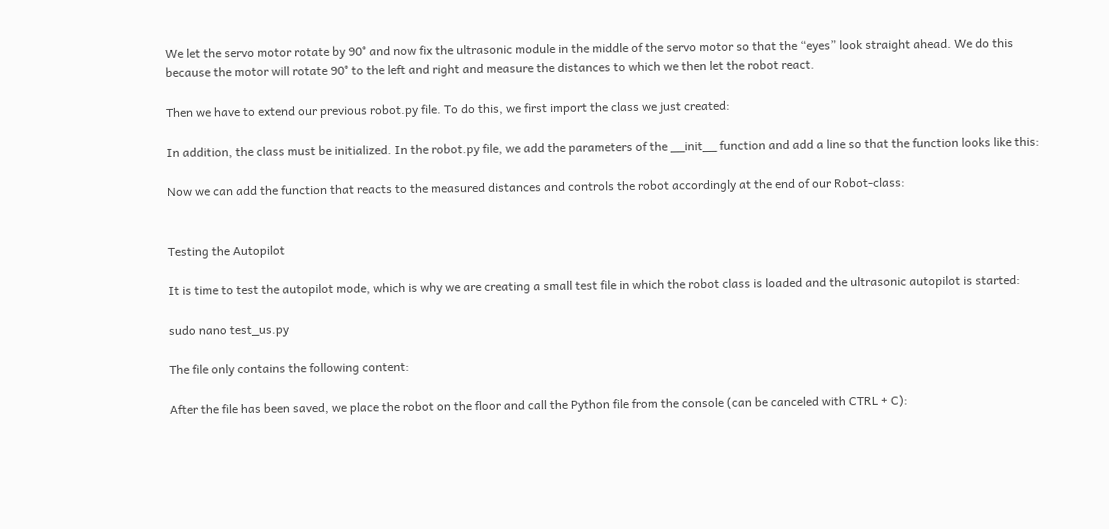We let the servo motor rotate by 90° and now fix the ultrasonic module in the middle of the servo motor so that the “eyes” look straight ahead. We do this because the motor will rotate 90° to the left and right and measure the distances to which we then let the robot react.

Then we have to extend our previous robot.py file. To do this, we first import the class we just created:

In addition, the class must be initialized. In the robot.py file, we add the parameters of the __init__ function and add a line so that the function looks like this:

Now we can add the function that reacts to the measured distances and controls the robot accordingly at the end of our Robot-class:


Testing the Autopilot

It is time to test the autopilot mode, which is why we are creating a small test file in which the robot class is loaded and the ultrasonic autopilot is started:

sudo nano test_us.py

The file only contains the following content:

After the file has been saved, we place the robot on the floor and call the Python file from the console (can be canceled with CTRL + C):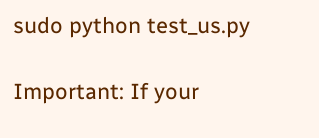sudo python test_us.py

Important: If your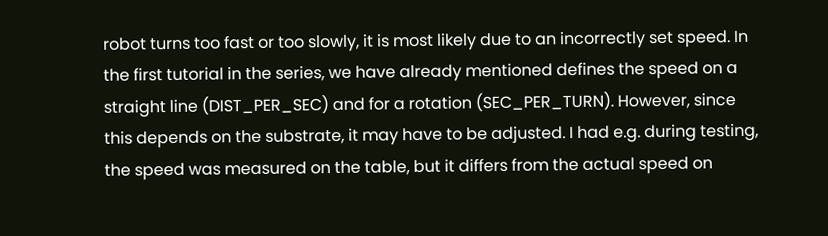robot turns too fast or too slowly, it is most likely due to an incorrectly set speed. In the first tutorial in the series, we have already mentioned defines the speed on a straight line (DIST_PER_SEC) and for a rotation (SEC_PER_TURN). However, since this depends on the substrate, it may have to be adjusted. I had e.g. during testing, the speed was measured on the table, but it differs from the actual speed on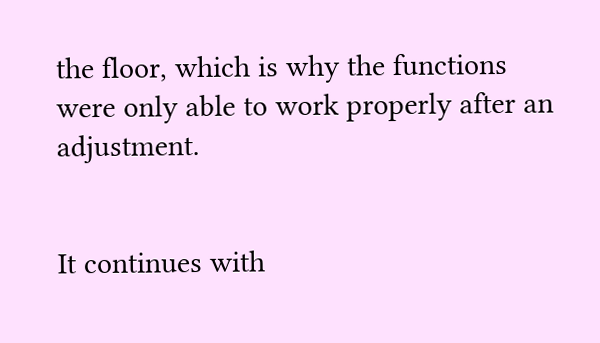the floor, which is why the functions were only able to work properly after an adjustment.


It continues with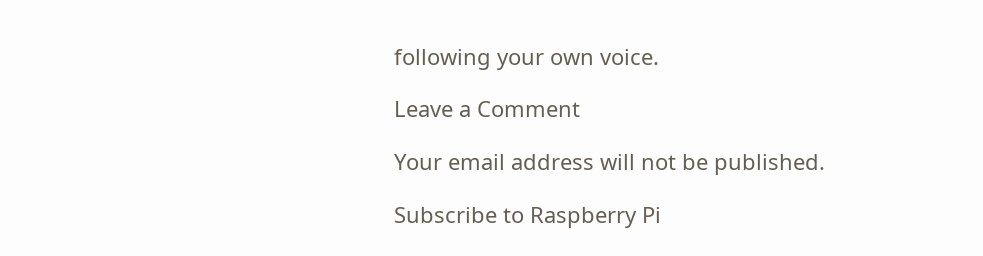following your own voice.

Leave a Comment

Your email address will not be published.

Subscribe to Raspberry Pi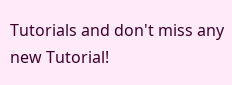Tutorials and don't miss any new Tutorial!